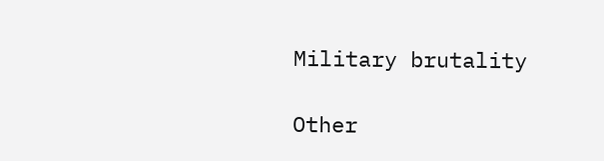Military brutality

Other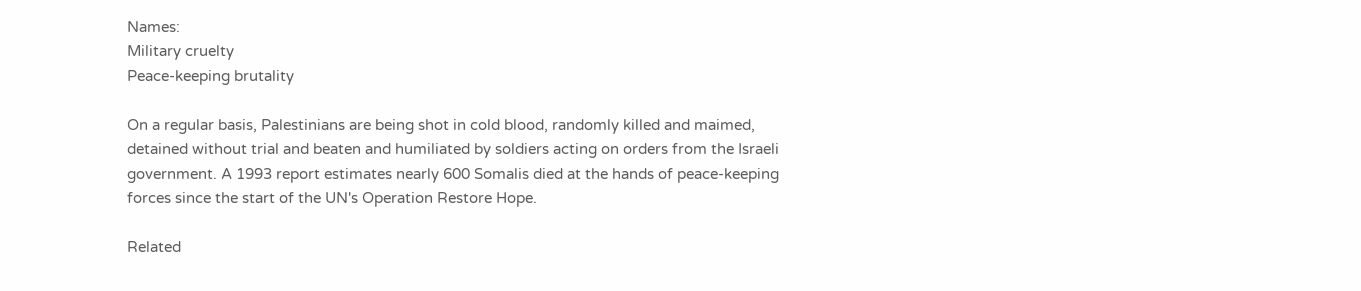Names:
Military cruelty
Peace-keeping brutality

On a regular basis, Palestinians are being shot in cold blood, randomly killed and maimed, detained without trial and beaten and humiliated by soldiers acting on orders from the Israeli government. A 1993 report estimates nearly 600 Somalis died at the hands of peace-keeping forces since the start of the UN's Operation Restore Hope.

Related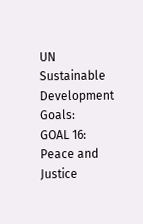UN Sustainable Development Goals:
GOAL 16: Peace and Justice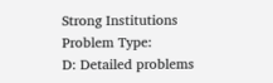Strong Institutions
Problem Type:
D: Detailed problems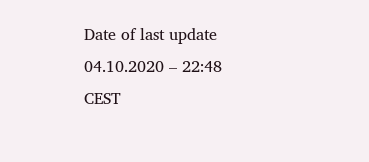Date of last update
04.10.2020 – 22:48 CEST